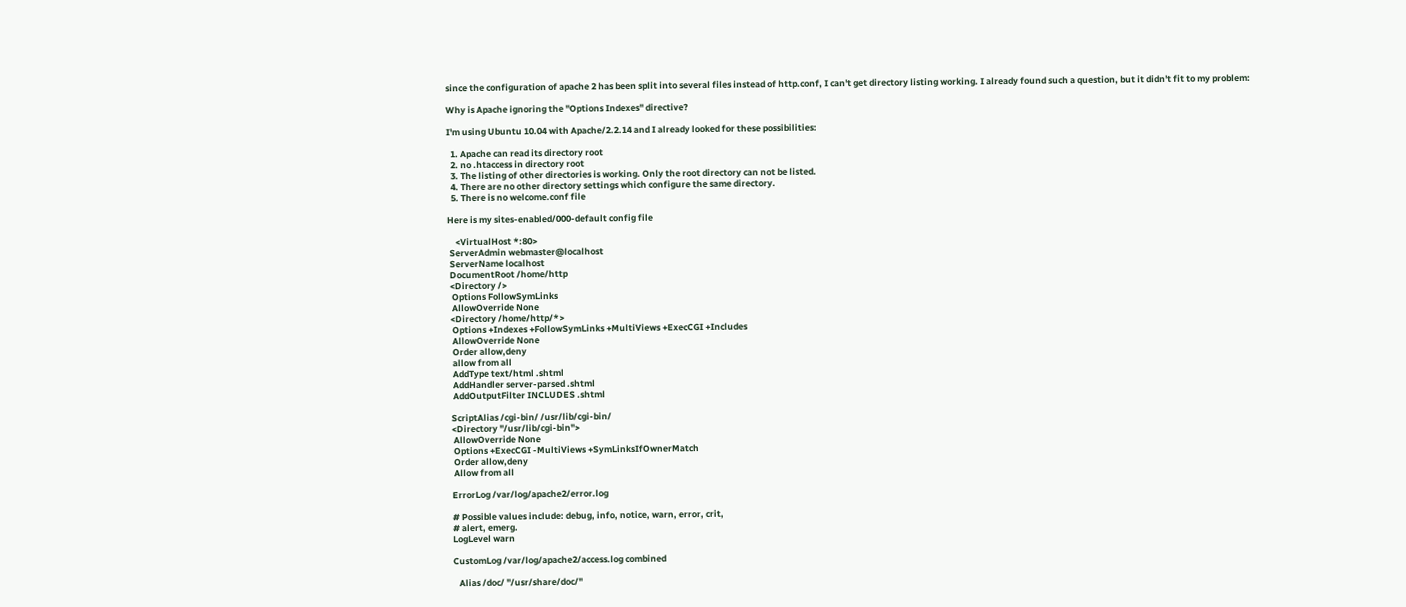since the configuration of apache 2 has been split into several files instead of http.conf, I can't get directory listing working. I already found such a question, but it didn't fit to my problem:

Why is Apache ignoring the "Options Indexes" directive?

I'm using Ubuntu 10.04 with Apache/2.2.14 and I already looked for these possibilities:

  1. Apache can read its directory root
  2. no .htaccess in directory root
  3. The listing of other directories is working. Only the root directory can not be listed.
  4. There are no other directory settings which configure the same directory.
  5. There is no welcome.conf file

Here is my sites-enabled/000-default config file

    <VirtualHost *:80>
 ServerAdmin webmaster@localhost
 ServerName localhost
 DocumentRoot /home/http
 <Directory />
  Options FollowSymLinks
  AllowOverride None
 <Directory /home/http/*>
  Options +Indexes +FollowSymLinks +MultiViews +ExecCGI +Includes
  AllowOverride None
  Order allow,deny
  allow from all
  AddType text/html .shtml
  AddHandler server-parsed .shtml
  AddOutputFilter INCLUDES .shtml

 ScriptAlias /cgi-bin/ /usr/lib/cgi-bin/
 <Directory "/usr/lib/cgi-bin">
  AllowOverride None
  Options +ExecCGI -MultiViews +SymLinksIfOwnerMatch
  Order allow,deny
  Allow from all

 ErrorLog /var/log/apache2/error.log

 # Possible values include: debug, info, notice, warn, error, crit,
 # alert, emerg.
 LogLevel warn

 CustomLog /var/log/apache2/access.log combined

    Alias /doc/ "/usr/share/doc/"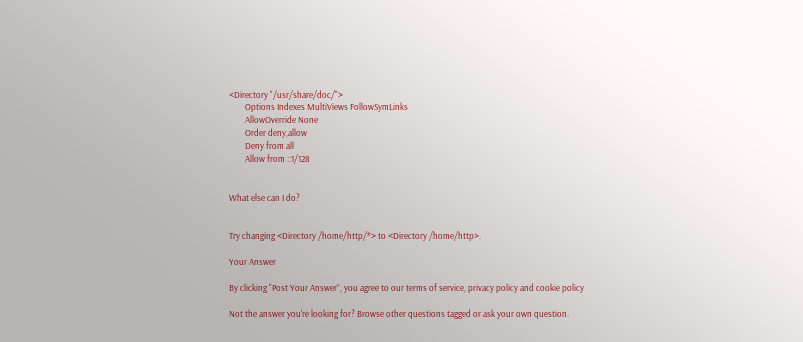<Directory "/usr/share/doc/">
        Options Indexes MultiViews FollowSymLinks
        AllowOverride None
        Order deny,allow
        Deny from all
        Allow from ::1/128


What else can I do?


Try changing <Directory /home/http/*> to <Directory /home/http>.

Your Answer

By clicking “Post Your Answer”, you agree to our terms of service, privacy policy and cookie policy

Not the answer you're looking for? Browse other questions tagged or ask your own question.